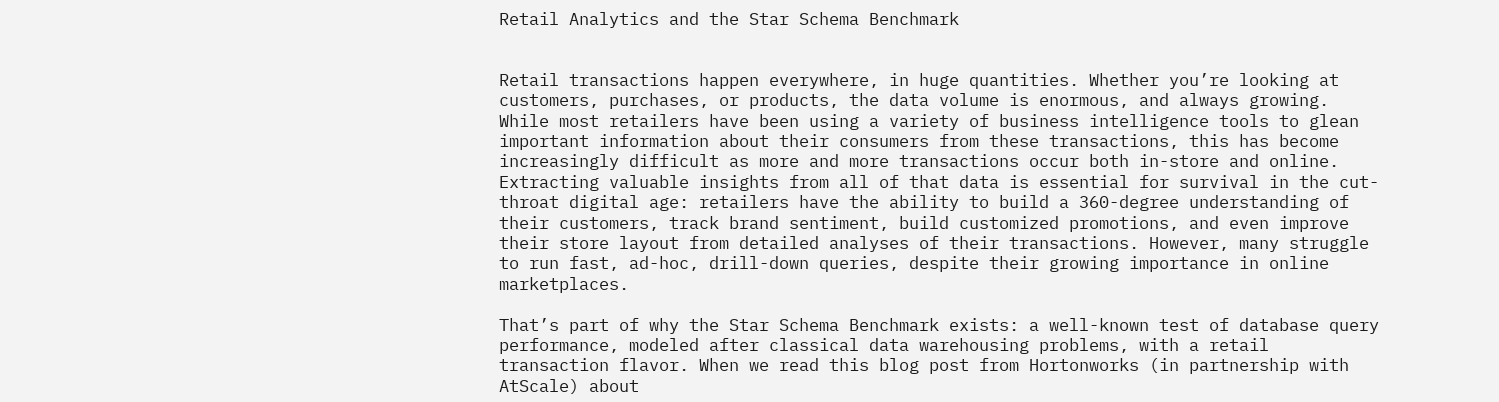Retail Analytics and the Star Schema Benchmark


Retail transactions happen everywhere, in huge quantities. Whether you’re looking at customers, purchases, or products, the data volume is enormous, and always growing. While most retailers have been using a variety of business intelligence tools to glean important information about their consumers from these transactions, this has become increasingly difficult as more and more transactions occur both in-store and online. Extracting valuable insights from all of that data is essential for survival in the cut-throat digital age: retailers have the ability to build a 360-degree understanding of their customers, track brand sentiment, build customized promotions, and even improve their store layout from detailed analyses of their transactions. However, many struggle to run fast, ad-hoc, drill-down queries, despite their growing importance in online marketplaces.

That’s part of why the Star Schema Benchmark exists: a well-known test of database query performance, modeled after classical data warehousing problems, with a retail transaction flavor. When we read this blog post from Hortonworks (in partnership with AtScale) about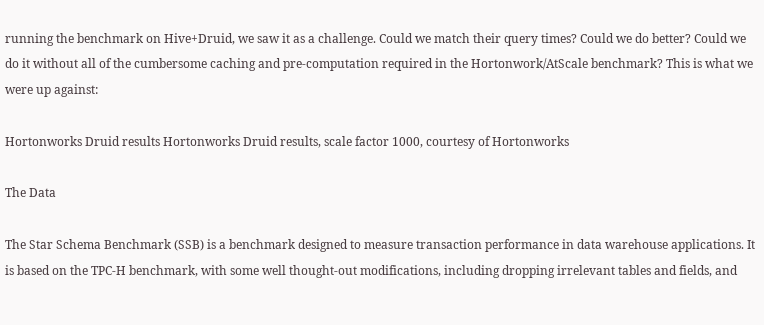running the benchmark on Hive+Druid, we saw it as a challenge. Could we match their query times? Could we do better? Could we do it without all of the cumbersome caching and pre-computation required in the Hortonwork/AtScale benchmark? This is what we were up against:

Hortonworks Druid results Hortonworks Druid results, scale factor 1000, courtesy of Hortonworks

The Data

The Star Schema Benchmark (SSB) is a benchmark designed to measure transaction performance in data warehouse applications. It is based on the TPC-H benchmark, with some well thought-out modifications, including dropping irrelevant tables and fields, and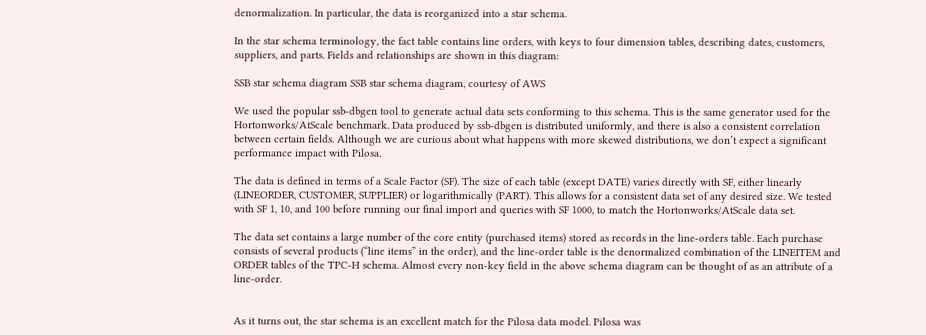denormalization. In particular, the data is reorganized into a star schema.

In the star schema terminology, the fact table contains line orders, with keys to four dimension tables, describing dates, customers, suppliers, and parts. Fields and relationships are shown in this diagram:

SSB star schema diagram SSB star schema diagram, courtesy of AWS

We used the popular ssb-dbgen tool to generate actual data sets conforming to this schema. This is the same generator used for the Hortonworks/AtScale benchmark. Data produced by ssb-dbgen is distributed uniformly, and there is also a consistent correlation between certain fields. Although we are curious about what happens with more skewed distributions, we don’t expect a significant performance impact with Pilosa.

The data is defined in terms of a Scale Factor (SF). The size of each table (except DATE) varies directly with SF, either linearly (LINEORDER, CUSTOMER, SUPPLIER) or logarithmically (PART). This allows for a consistent data set of any desired size. We tested with SF 1, 10, and 100 before running our final import and queries with SF 1000, to match the Hortonworks/AtScale data set.

The data set contains a large number of the core entity (purchased items) stored as records in the line-orders table. Each purchase consists of several products (“line items” in the order), and the line-order table is the denormalized combination of the LINEITEM and ORDER tables of the TPC-H schema. Almost every non-key field in the above schema diagram can be thought of as an attribute of a line-order.


As it turns out, the star schema is an excellent match for the Pilosa data model. Pilosa was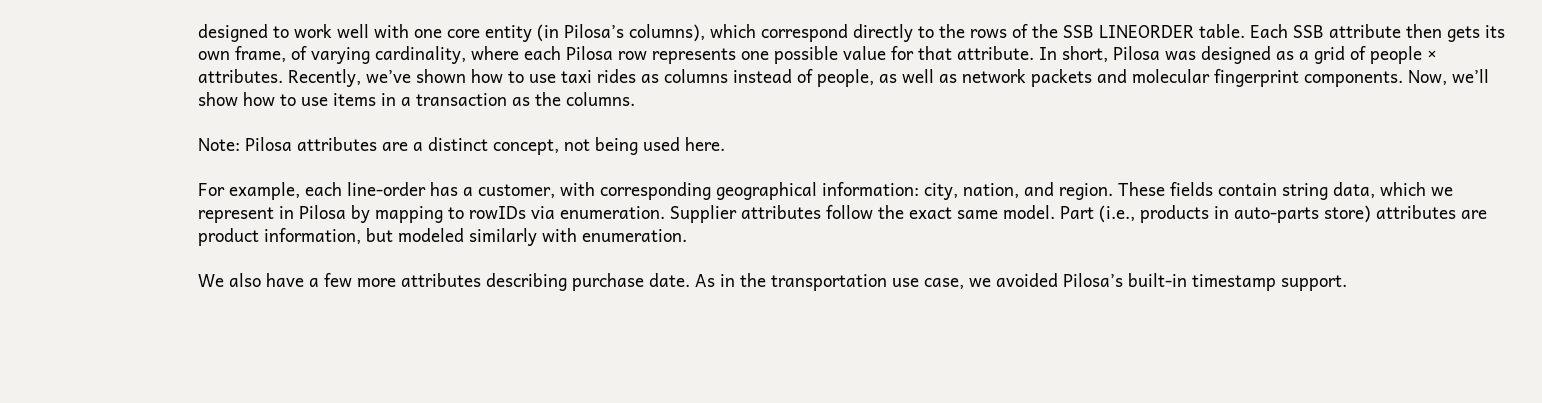designed to work well with one core entity (in Pilosa’s columns), which correspond directly to the rows of the SSB LINEORDER table. Each SSB attribute then gets its own frame, of varying cardinality, where each Pilosa row represents one possible value for that attribute. In short, Pilosa was designed as a grid of people × attributes. Recently, we’ve shown how to use taxi rides as columns instead of people, as well as network packets and molecular fingerprint components. Now, we’ll show how to use items in a transaction as the columns.

Note: Pilosa attributes are a distinct concept, not being used here.

For example, each line-order has a customer, with corresponding geographical information: city, nation, and region. These fields contain string data, which we represent in Pilosa by mapping to rowIDs via enumeration. Supplier attributes follow the exact same model. Part (i.e., products in auto-parts store) attributes are product information, but modeled similarly with enumeration.

We also have a few more attributes describing purchase date. As in the transportation use case, we avoided Pilosa’s built-in timestamp support.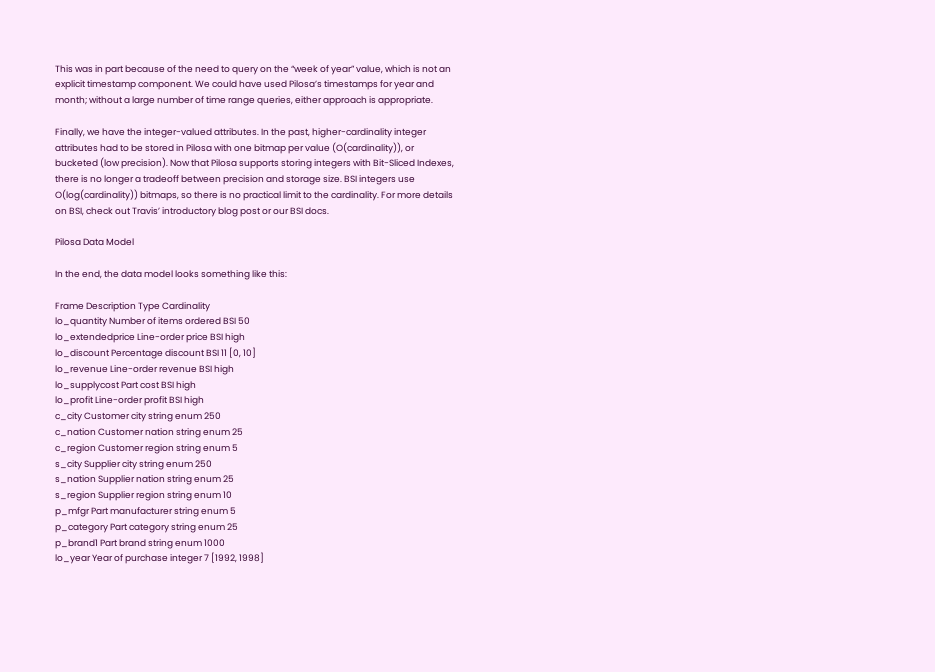This was in part because of the need to query on the “week of year” value, which is not an explicit timestamp component. We could have used Pilosa’s timestamps for year and month; without a large number of time range queries, either approach is appropriate.

Finally, we have the integer-valued attributes. In the past, higher-cardinality integer attributes had to be stored in Pilosa with one bitmap per value (O(cardinality)), or bucketed (low precision). Now that Pilosa supports storing integers with Bit-Sliced Indexes, there is no longer a tradeoff between precision and storage size. BSI integers use O(log(cardinality)) bitmaps, so there is no practical limit to the cardinality. For more details on BSI, check out Travis’ introductory blog post or our BSI docs.

Pilosa Data Model

In the end, the data model looks something like this:

Frame Description Type Cardinality
lo_quantity Number of items ordered BSI 50
lo_extendedprice Line-order price BSI high
lo_discount Percentage discount BSI 11 [0, 10]
lo_revenue Line-order revenue BSI high
lo_supplycost Part cost BSI high
lo_profit Line-order profit BSI high
c_city Customer city string enum 250
c_nation Customer nation string enum 25
c_region Customer region string enum 5
s_city Supplier city string enum 250
s_nation Supplier nation string enum 25
s_region Supplier region string enum 10
p_mfgr Part manufacturer string enum 5
p_category Part category string enum 25
p_brand1 Part brand string enum 1000
lo_year Year of purchase integer 7 [1992, 1998]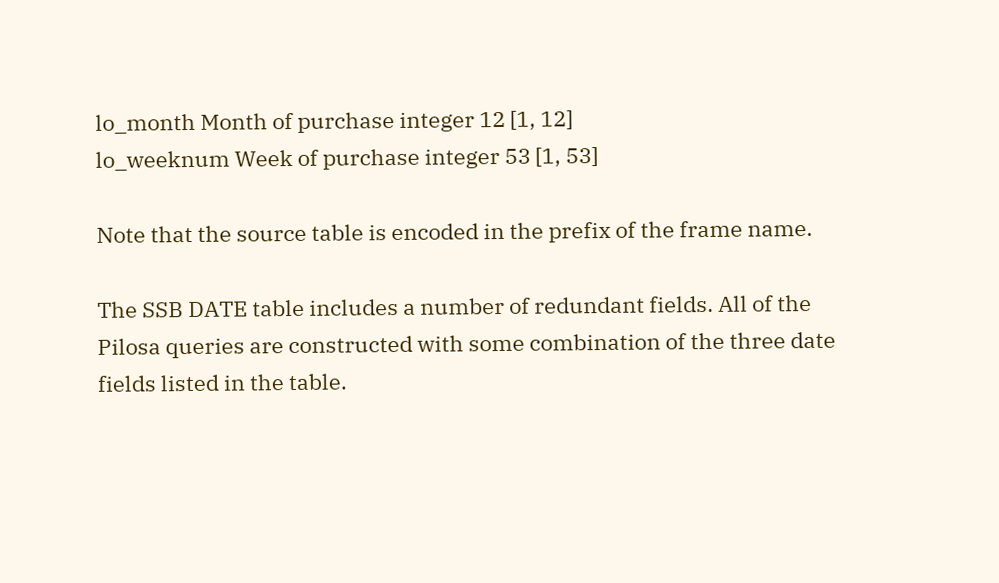lo_month Month of purchase integer 12 [1, 12]
lo_weeknum Week of purchase integer 53 [1, 53]

Note that the source table is encoded in the prefix of the frame name.

The SSB DATE table includes a number of redundant fields. All of the Pilosa queries are constructed with some combination of the three date fields listed in the table.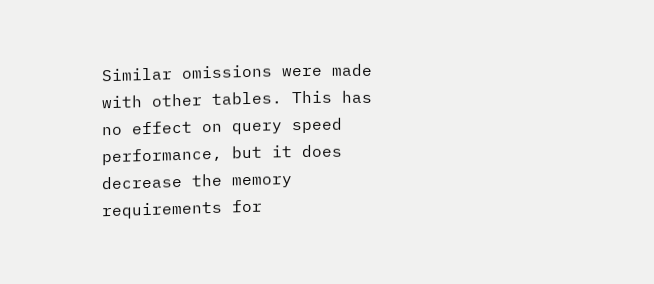Similar omissions were made with other tables. This has no effect on query speed performance, but it does decrease the memory requirements for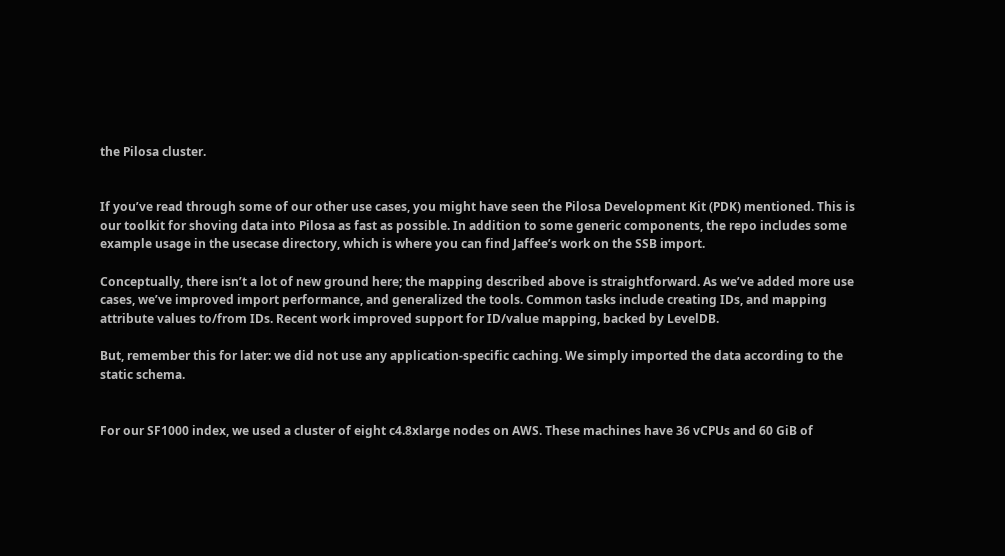the Pilosa cluster.


If you’ve read through some of our other use cases, you might have seen the Pilosa Development Kit (PDK) mentioned. This is our toolkit for shoving data into Pilosa as fast as possible. In addition to some generic components, the repo includes some example usage in the usecase directory, which is where you can find Jaffee’s work on the SSB import.

Conceptually, there isn’t a lot of new ground here; the mapping described above is straightforward. As we’ve added more use cases, we’ve improved import performance, and generalized the tools. Common tasks include creating IDs, and mapping attribute values to/from IDs. Recent work improved support for ID/value mapping, backed by LevelDB.

But, remember this for later: we did not use any application-specific caching. We simply imported the data according to the static schema.


For our SF1000 index, we used a cluster of eight c4.8xlarge nodes on AWS. These machines have 36 vCPUs and 60 GiB of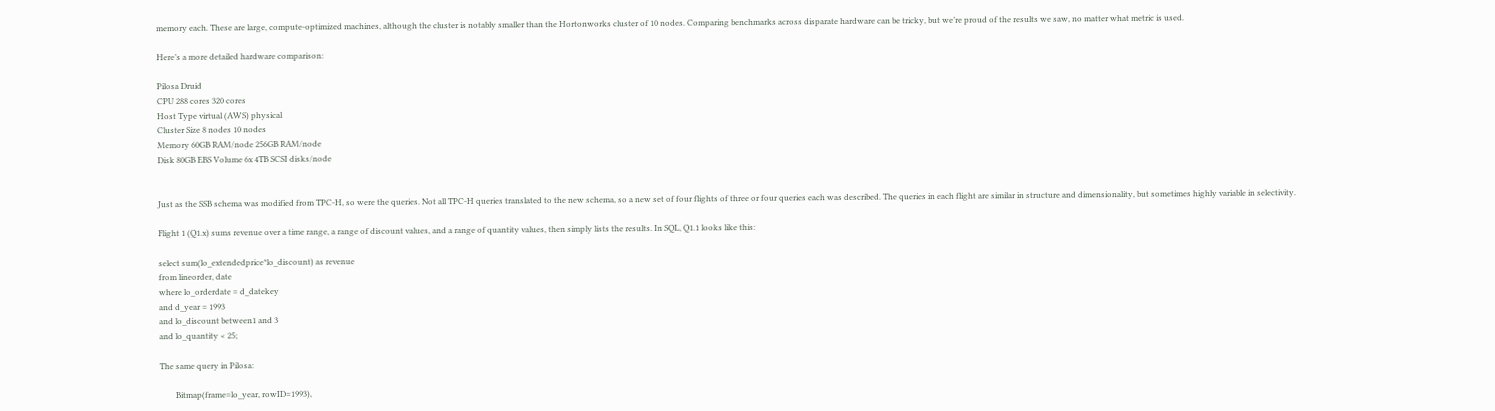memory each. These are large, compute-optimized machines, although the cluster is notably smaller than the Hortonworks cluster of 10 nodes. Comparing benchmarks across disparate hardware can be tricky, but we’re proud of the results we saw, no matter what metric is used.

Here’s a more detailed hardware comparison:

Pilosa Druid
CPU 288 cores 320 cores
Host Type virtual (AWS) physical
Cluster Size 8 nodes 10 nodes
Memory 60GB RAM/node 256GB RAM/node
Disk 80GB EBS Volume 6x 4TB SCSI disks/node


Just as the SSB schema was modified from TPC-H, so were the queries. Not all TPC-H queries translated to the new schema, so a new set of four flights of three or four queries each was described. The queries in each flight are similar in structure and dimensionality, but sometimes highly variable in selectivity.

Flight 1 (Q1.x) sums revenue over a time range, a range of discount values, and a range of quantity values, then simply lists the results. In SQL, Q1.1 looks like this:

select sum(lo_extendedprice*lo_discount) as revenue
from lineorder, date
where lo_orderdate = d_datekey
and d_year = 1993
and lo_discount between1 and 3
and lo_quantity < 25;

The same query in Pilosa:

        Bitmap(frame=lo_year, rowID=1993),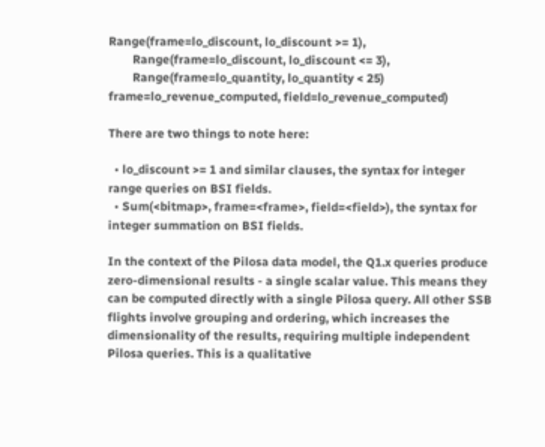Range(frame=lo_discount, lo_discount >= 1),
        Range(frame=lo_discount, lo_discount <= 3),
        Range(frame=lo_quantity, lo_quantity < 25)
frame=lo_revenue_computed, field=lo_revenue_computed)

There are two things to note here:

  • lo_discount >= 1 and similar clauses, the syntax for integer range queries on BSI fields.
  • Sum(<bitmap>, frame=<frame>, field=<field>), the syntax for integer summation on BSI fields.

In the context of the Pilosa data model, the Q1.x queries produce zero-dimensional results - a single scalar value. This means they can be computed directly with a single Pilosa query. All other SSB flights involve grouping and ordering, which increases the dimensionality of the results, requiring multiple independent Pilosa queries. This is a qualitative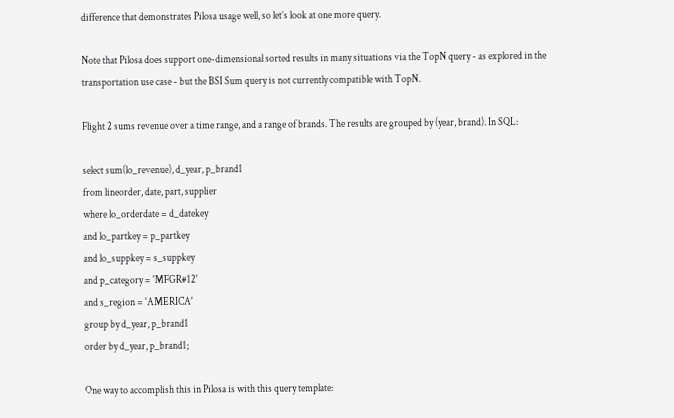difference that demonstrates Pilosa usage well, so let’s look at one more query.

Note that Pilosa does support one-dimensional sorted results in many situations via the TopN query - as explored in the transportation use case - but the BSI Sum query is not currently compatible with TopN.

Flight 2 sums revenue over a time range, and a range of brands. The results are grouped by (year, brand). In SQL:

select sum(lo_revenue), d_year, p_brand1
from lineorder, date, part, supplier
where lo_orderdate = d_datekey
and lo_partkey = p_partkey
and lo_suppkey = s_suppkey
and p_category = 'MFGR#12'
and s_region = 'AMERICA'
group by d_year, p_brand1
order by d_year, p_brand1;

One way to accomplish this in Pilosa is with this query template: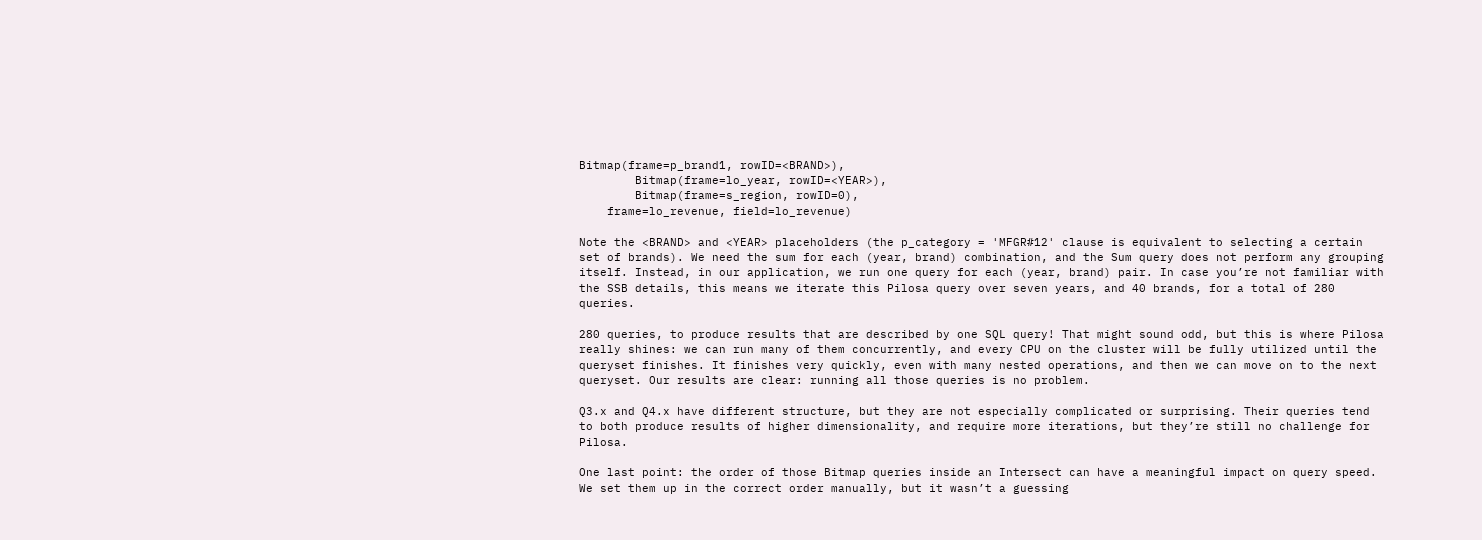Bitmap(frame=p_brand1, rowID=<BRAND>),
        Bitmap(frame=lo_year, rowID=<YEAR>),
        Bitmap(frame=s_region, rowID=0),
    frame=lo_revenue, field=lo_revenue)

Note the <BRAND> and <YEAR> placeholders (the p_category = 'MFGR#12' clause is equivalent to selecting a certain set of brands). We need the sum for each (year, brand) combination, and the Sum query does not perform any grouping itself. Instead, in our application, we run one query for each (year, brand) pair. In case you’re not familiar with the SSB details, this means we iterate this Pilosa query over seven years, and 40 brands, for a total of 280 queries.

280 queries, to produce results that are described by one SQL query! That might sound odd, but this is where Pilosa really shines: we can run many of them concurrently, and every CPU on the cluster will be fully utilized until the queryset finishes. It finishes very quickly, even with many nested operations, and then we can move on to the next queryset. Our results are clear: running all those queries is no problem.

Q3.x and Q4.x have different structure, but they are not especially complicated or surprising. Their queries tend to both produce results of higher dimensionality, and require more iterations, but they’re still no challenge for Pilosa.

One last point: the order of those Bitmap queries inside an Intersect can have a meaningful impact on query speed. We set them up in the correct order manually, but it wasn’t a guessing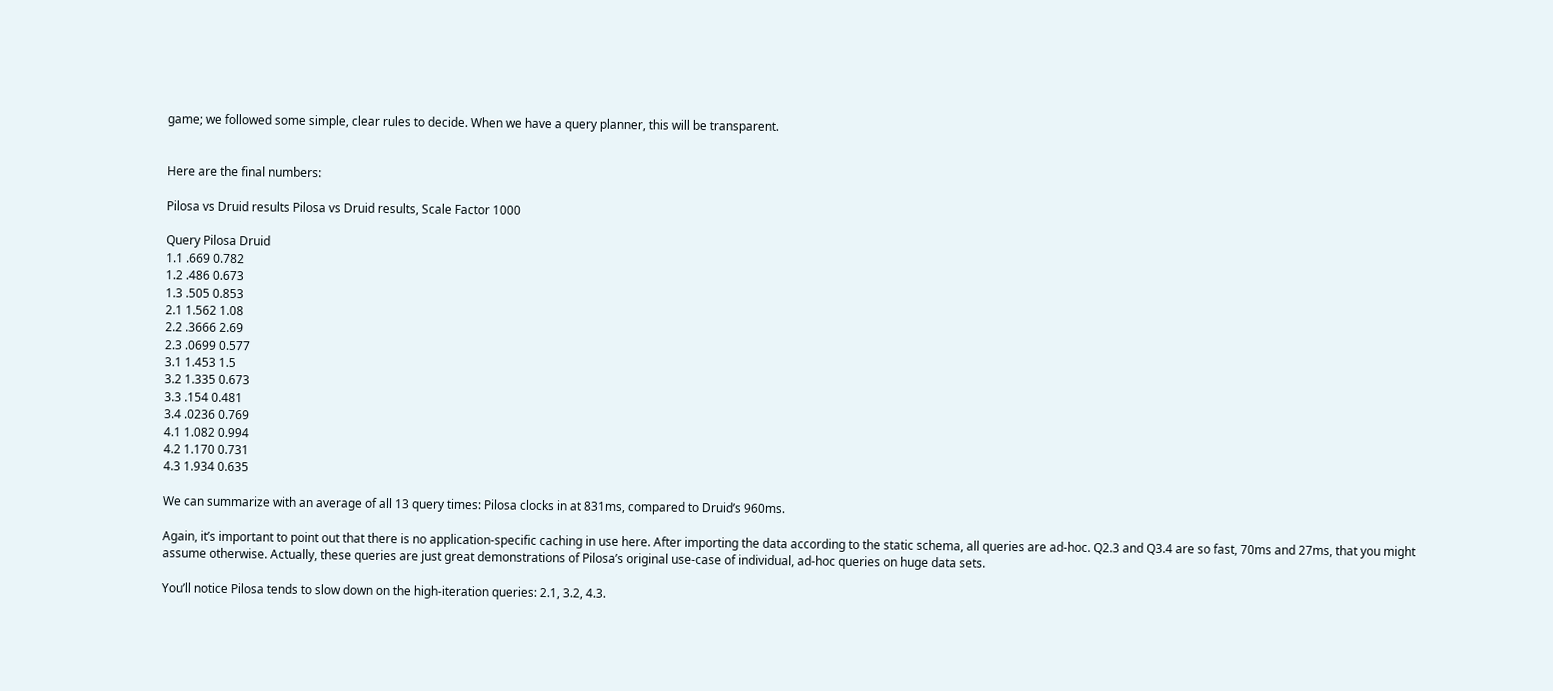game; we followed some simple, clear rules to decide. When we have a query planner, this will be transparent.


Here are the final numbers:

Pilosa vs Druid results Pilosa vs Druid results, Scale Factor 1000

Query Pilosa Druid
1.1 .669 0.782
1.2 .486 0.673
1.3 .505 0.853
2.1 1.562 1.08
2.2 .3666 2.69
2.3 .0699 0.577
3.1 1.453 1.5
3.2 1.335 0.673
3.3 .154 0.481
3.4 .0236 0.769
4.1 1.082 0.994
4.2 1.170 0.731
4.3 1.934 0.635

We can summarize with an average of all 13 query times: Pilosa clocks in at 831ms, compared to Druid’s 960ms.

Again, it’s important to point out that there is no application-specific caching in use here. After importing the data according to the static schema, all queries are ad-hoc. Q2.3 and Q3.4 are so fast, 70ms and 27ms, that you might assume otherwise. Actually, these queries are just great demonstrations of Pilosa’s original use-case of individual, ad-hoc queries on huge data sets.

You’ll notice Pilosa tends to slow down on the high-iteration queries: 2.1, 3.2, 4.3.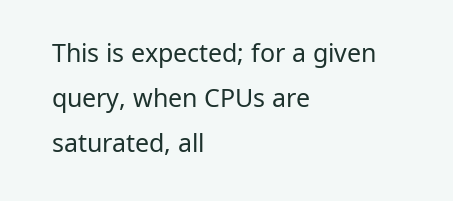This is expected; for a given query, when CPUs are saturated, all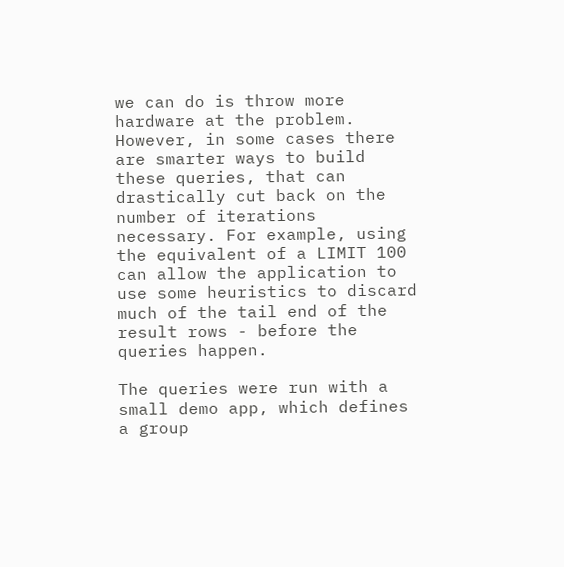we can do is throw more hardware at the problem. However, in some cases there are smarter ways to build these queries, that can drastically cut back on the number of iterations necessary. For example, using the equivalent of a LIMIT 100 can allow the application to use some heuristics to discard much of the tail end of the result rows - before the queries happen.

The queries were run with a small demo app, which defines a group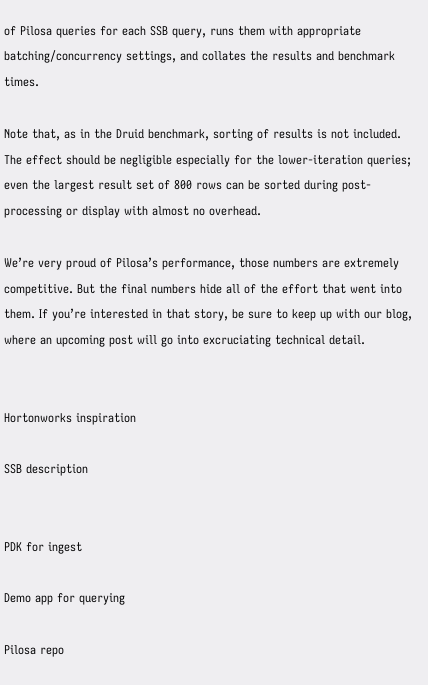of Pilosa queries for each SSB query, runs them with appropriate batching/concurrency settings, and collates the results and benchmark times.

Note that, as in the Druid benchmark, sorting of results is not included. The effect should be negligible especially for the lower-iteration queries; even the largest result set of 800 rows can be sorted during post-processing or display with almost no overhead.

We’re very proud of Pilosa’s performance, those numbers are extremely competitive. But the final numbers hide all of the effort that went into them. If you’re interested in that story, be sure to keep up with our blog, where an upcoming post will go into excruciating technical detail.


Hortonworks inspiration

SSB description


PDK for ingest

Demo app for querying

Pilosa repo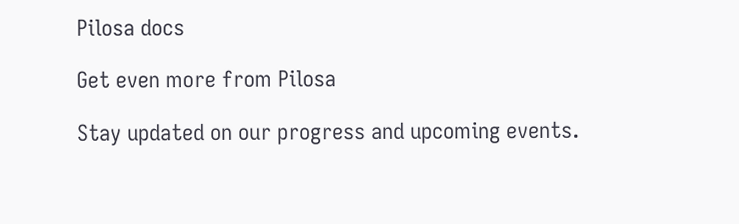Pilosa docs

Get even more from Pilosa

Stay updated on our progress and upcoming events.